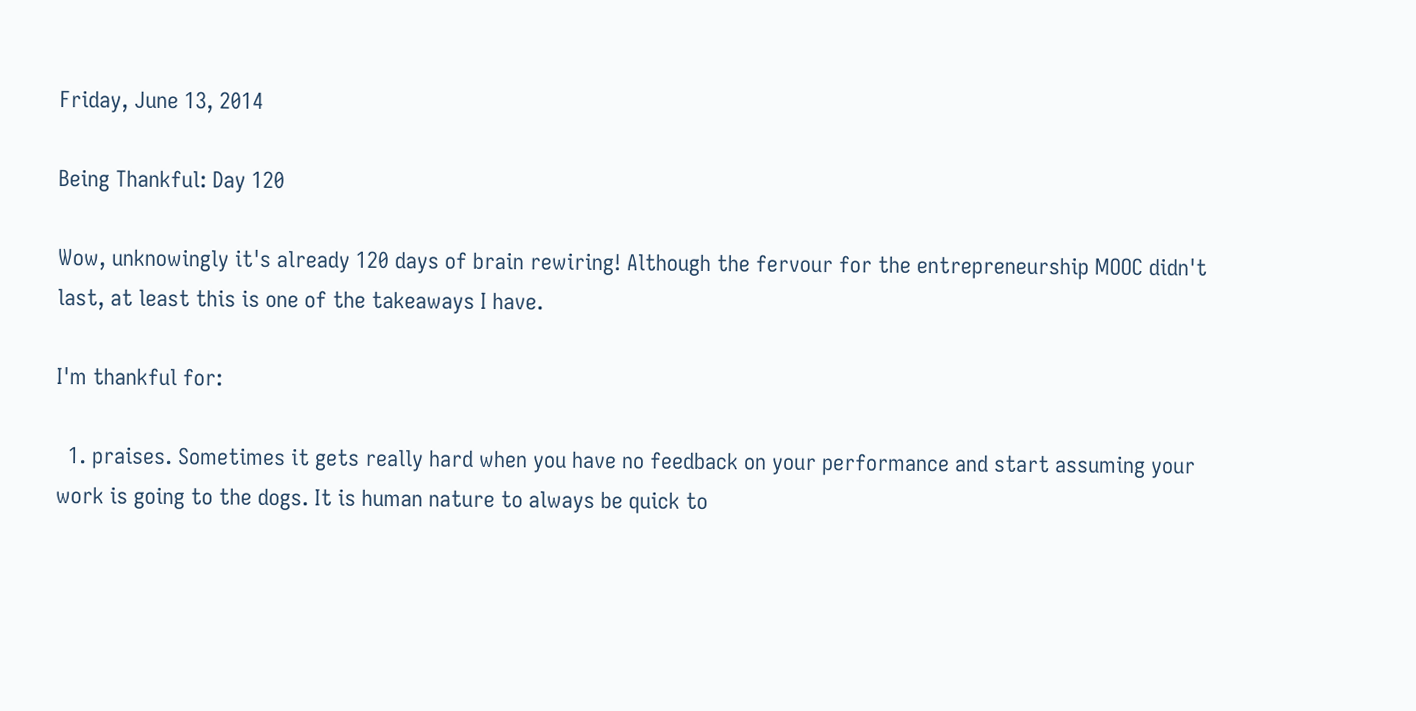Friday, June 13, 2014

Being Thankful: Day 120

Wow, unknowingly it's already 120 days of brain rewiring! Although the fervour for the entrepreneurship MOOC didn't last, at least this is one of the takeaways I have.

I'm thankful for:

  1. praises. Sometimes it gets really hard when you have no feedback on your performance and start assuming your work is going to the dogs. It is human nature to always be quick to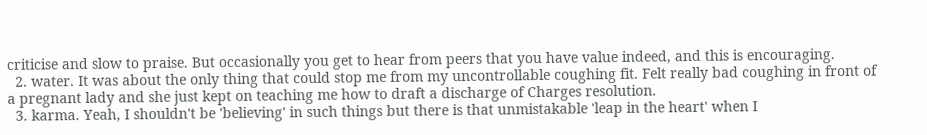criticise and slow to praise. But occasionally you get to hear from peers that you have value indeed, and this is encouraging.
  2. water. It was about the only thing that could stop me from my uncontrollable coughing fit. Felt really bad coughing in front of a pregnant lady and she just kept on teaching me how to draft a discharge of Charges resolution.
  3. karma. Yeah, I shouldn't be 'believing' in such things but there is that unmistakable 'leap in the heart' when I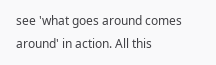see 'what goes around comes around' in action. All this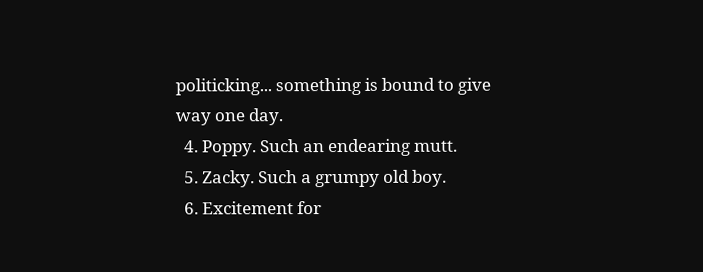politicking... something is bound to give way one day.
  4. Poppy. Such an endearing mutt.
  5. Zacky. Such a grumpy old boy.
  6. Excitement for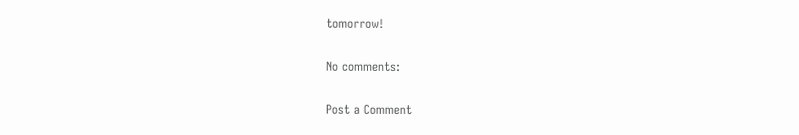tomorrow!

No comments:

Post a Comment